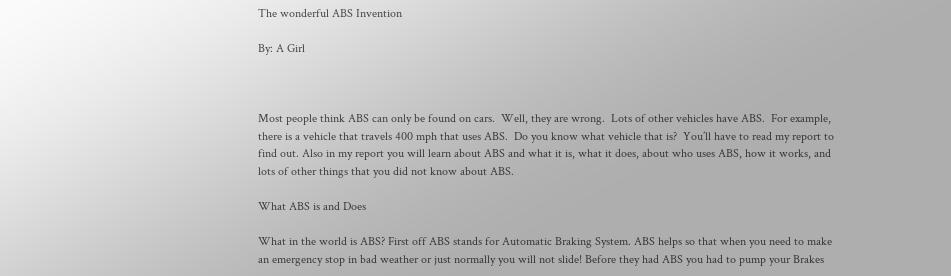The wonderful ABS Invention

By: A Girl



Most people think ABS can only be found on cars.  Well, they are wrong.  Lots of other vehicles have ABS.  For example, there is a vehicle that travels 400 mph that uses ABS.  Do you know what vehicle that is?  You’ll have to read my report to find out. Also in my report you will learn about ABS and what it is, what it does, about who uses ABS, how it works, and lots of other things that you did not know about ABS.

What ABS is and Does

What in the world is ABS? First off ABS stands for Automatic Braking System. ABS helps so that when you need to make an emergency stop in bad weather or just normally you will not slide! Before they had ABS you had to pump your Brakes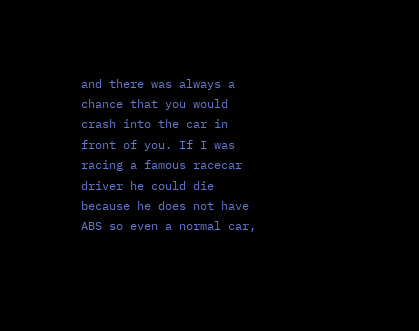and there was always a chance that you would crash into the car in front of you. If I was racing a famous racecar driver he could die because he does not have ABS so even a normal car,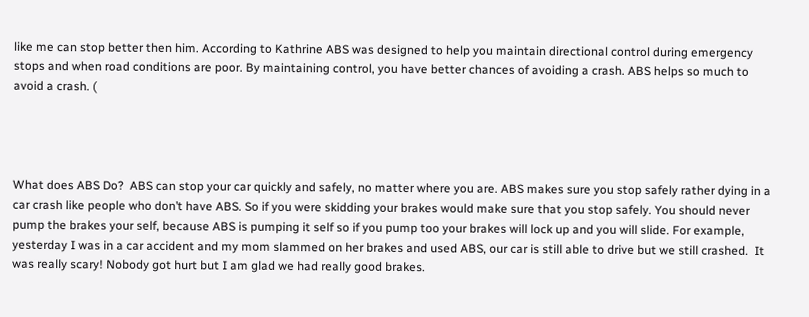like me can stop better then him. According to Kathrine ABS was designed to help you maintain directional control during emergency stops and when road conditions are poor. By maintaining control, you have better chances of avoiding a crash. ABS helps so much to avoid a crash. (




What does ABS Do?  ABS can stop your car quickly and safely, no matter where you are. ABS makes sure you stop safely rather dying in a car crash like people who don’t have ABS. So if you were skidding your brakes would make sure that you stop safely. You should never pump the brakes your self, because ABS is pumping it self so if you pump too your brakes will lock up and you will slide. For example, yesterday I was in a car accident and my mom slammed on her brakes and used ABS, our car is still able to drive but we still crashed.  It was really scary! Nobody got hurt but I am glad we had really good brakes.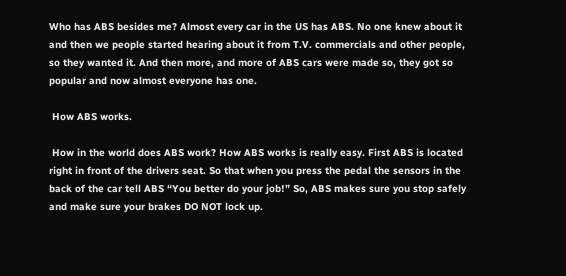Who has ABS besides me? Almost every car in the US has ABS. No one knew about it and then we people started hearing about it from T.V. commercials and other people, so they wanted it. And then more, and more of ABS cars were made so, they got so popular and now almost everyone has one.

 How ABS works.

 How in the world does ABS work? How ABS works is really easy. First ABS is located right in front of the drivers seat. So that when you press the pedal the sensors in the back of the car tell ABS “You better do your job!” So, ABS makes sure you stop safely and make sure your brakes DO NOT lock up.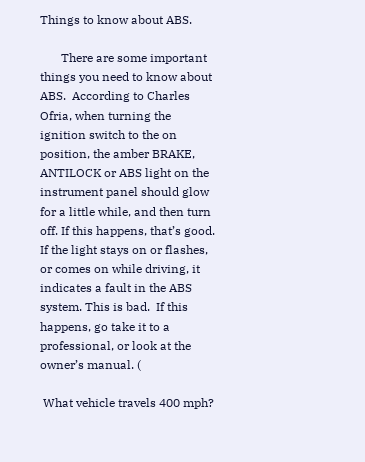Things to know about ABS.

       There are some important things you need to know about ABS.  According to Charles Ofria, when turning the ignition switch to the on position, the amber BRAKE, ANTILOCK or ABS light on the instrument panel should glow for a little while, and then turn off. If this happens, that’s good.  If the light stays on or flashes, or comes on while driving, it indicates a fault in the ABS system. This is bad.  If this happens, go take it to a professional, or look at the owner’s manual. (

 What vehicle travels 400 mph?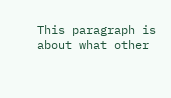This paragraph is about what other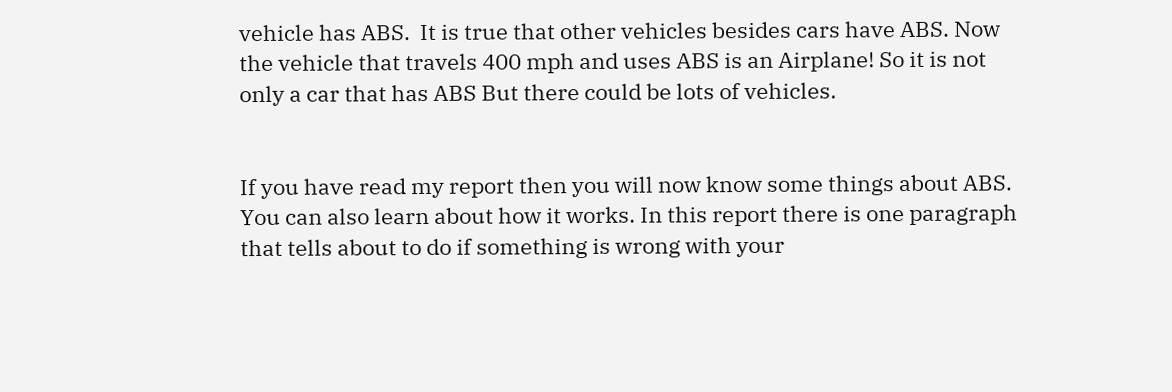vehicle has ABS.  It is true that other vehicles besides cars have ABS. Now the vehicle that travels 400 mph and uses ABS is an Airplane! So it is not only a car that has ABS But there could be lots of vehicles.


If you have read my report then you will now know some things about ABS. You can also learn about how it works. In this report there is one paragraph that tells about to do if something is wrong with your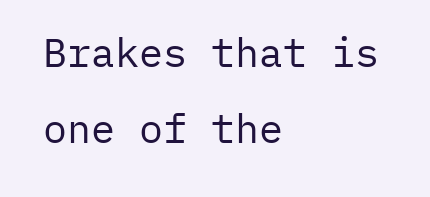Brakes that is one of the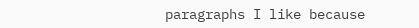paragraphs I like because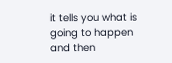it tells you what is going to happen and then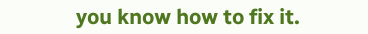you know how to fix it.